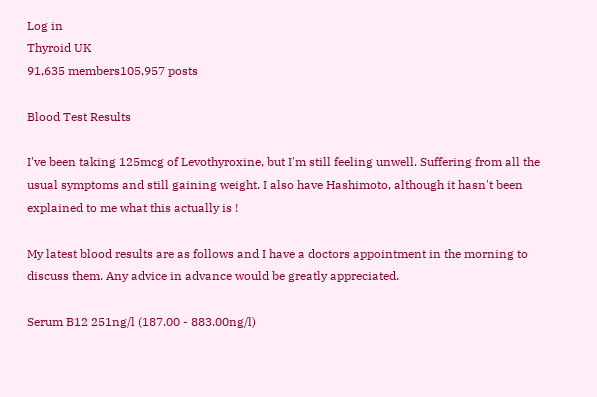Log in
Thyroid UK
91,635 members105,957 posts

Blood Test Results

I've been taking 125mcg of Levothyroxine, but I'm still feeling unwell. Suffering from all the usual symptoms and still gaining weight. I also have Hashimoto, although it hasn't been explained to me what this actually is !

My latest blood results are as follows and I have a doctors appointment in the morning to discuss them. Any advice in advance would be greatly appreciated.

Serum B12 251ng/l (187.00 - 883.00ng/l)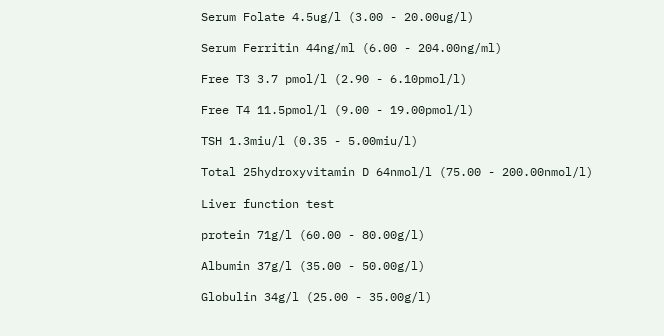Serum Folate 4.5ug/l (3.00 - 20.00ug/l)

Serum Ferritin 44ng/ml (6.00 - 204.00ng/ml)

Free T3 3.7 pmol/l (2.90 - 6.10pmol/l)

Free T4 11.5pmol/l (9.00 - 19.00pmol/l)

TSH 1.3miu/l (0.35 - 5.00miu/l)

Total 25hydroxyvitamin D 64nmol/l (75.00 - 200.00nmol/l)

Liver function test

protein 71g/l (60.00 - 80.00g/l)

Albumin 37g/l (35.00 - 50.00g/l)

Globulin 34g/l (25.00 - 35.00g/l)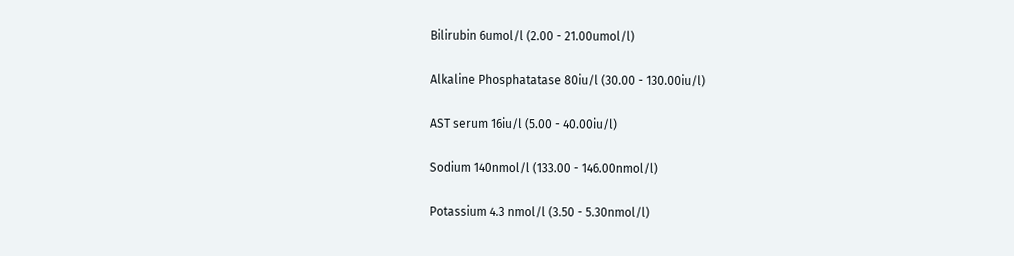Bilirubin 6umol/l (2.00 - 21.00umol/l)

Alkaline Phosphatatase 80iu/l (30.00 - 130.00iu/l)

AST serum 16iu/l (5.00 - 40.00iu/l)

Sodium 140nmol/l (133.00 - 146.00nmol/l)

Potassium 4.3 nmol/l (3.50 - 5.30nmol/l)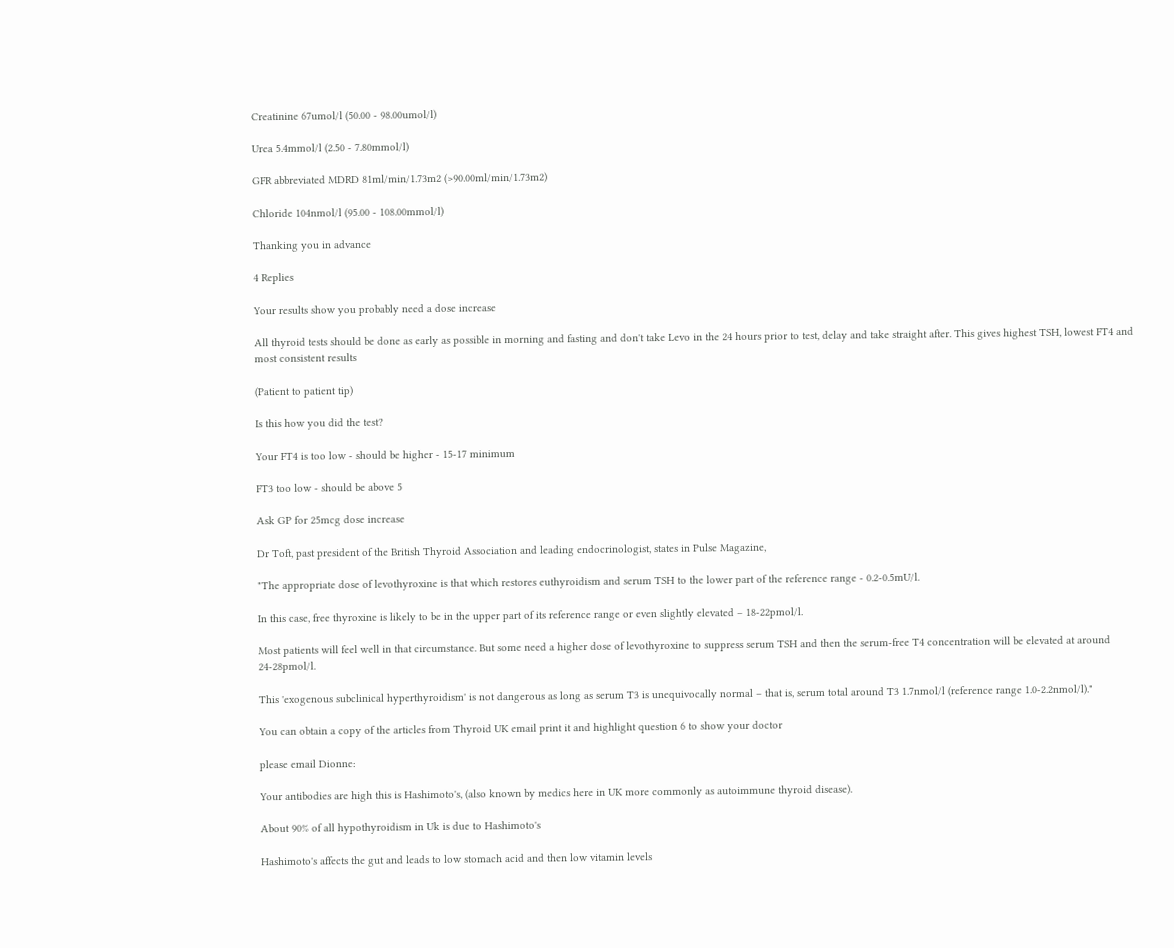Creatinine 67umol/l (50.00 - 98.00umol/l)

Urea 5.4mmol/l (2.50 - 7.80mmol/l)

GFR abbreviated MDRD 81ml/min/1.73m2 (>90.00ml/min/1.73m2)

Chloride 104nmol/l (95.00 - 108.00mmol/l)

Thanking you in advance

4 Replies

Your results show you probably need a dose increase

All thyroid tests should be done as early as possible in morning and fasting and don't take Levo in the 24 hours prior to test, delay and take straight after. This gives highest TSH, lowest FT4 and most consistent results

(Patient to patient tip)

Is this how you did the test?

Your FT4 is too low - should be higher - 15-17 minimum

FT3 too low - should be above 5

Ask GP for 25mcg dose increase

Dr Toft, past president of the British Thyroid Association and leading endocrinologist, states in Pulse Magazine,

"The appropriate dose of levothyroxine is that which restores euthyroidism and serum TSH to the lower part of the reference range - 0.2-0.5mU/l.

In this case, free thyroxine is likely to be in the upper part of its reference range or even slightly elevated – 18-22pmol/l.

Most patients will feel well in that circumstance. But some need a higher dose of levothyroxine to suppress serum TSH and then the serum-free T4 concentration will be elevated at around 24-28pmol/l.

This 'exogenous subclinical hyperthyroidism' is not dangerous as long as serum T3 is unequivocally normal – that is, serum total around T3 1.7nmol/l (reference range 1.0-2.2nmol/l)."

You can obtain a copy of the articles from Thyroid UK email print it and highlight question 6 to show your doctor

please email Dionne:

Your antibodies are high this is Hashimoto's, (also known by medics here in UK more commonly as autoimmune thyroid disease).

About 90% of all hypothyroidism in Uk is due to Hashimoto's

Hashimoto's affects the gut and leads to low stomach acid and then low vitamin levels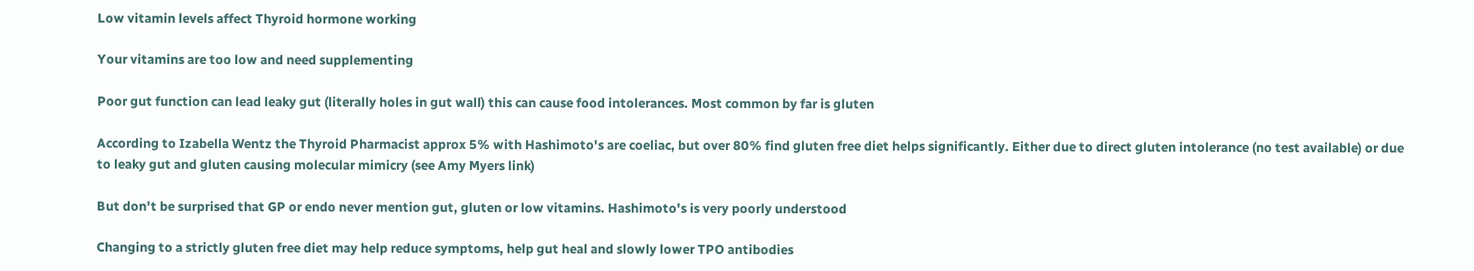Low vitamin levels affect Thyroid hormone working

Your vitamins are too low and need supplementing

Poor gut function can lead leaky gut (literally holes in gut wall) this can cause food intolerances. Most common by far is gluten

According to Izabella Wentz the Thyroid Pharmacist approx 5% with Hashimoto's are coeliac, but over 80% find gluten free diet helps significantly. Either due to direct gluten intolerance (no test available) or due to leaky gut and gluten causing molecular mimicry (see Amy Myers link)

But don't be surprised that GP or endo never mention gut, gluten or low vitamins. Hashimoto's is very poorly understood

Changing to a strictly gluten free diet may help reduce symptoms, help gut heal and slowly lower TPO antibodies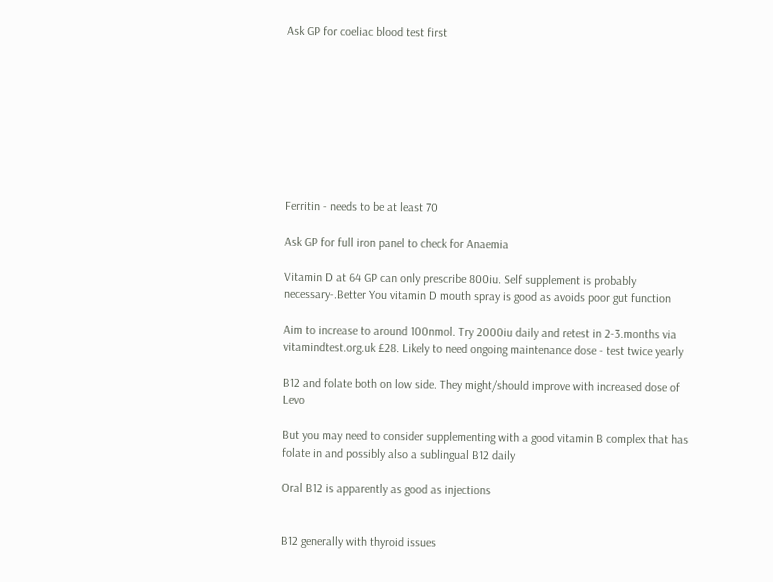Ask GP for coeliac blood test first









Ferritin - needs to be at least 70

Ask GP for full iron panel to check for Anaemia

Vitamin D at 64 GP can only prescribe 800iu. Self supplement is probably necessary-.Better You vitamin D mouth spray is good as avoids poor gut function

Aim to increase to around 100nmol. Try 2000iu daily and retest in 2-3.months via vitamindtest.org.uk £28. Likely to need ongoing maintenance dose - test twice yearly

B12 and folate both on low side. They might/should improve with increased dose of Levo

But you may need to consider supplementing with a good vitamin B complex that has folate in and possibly also a sublingual B12 daily

Oral B12 is apparently as good as injections


B12 generally with thyroid issues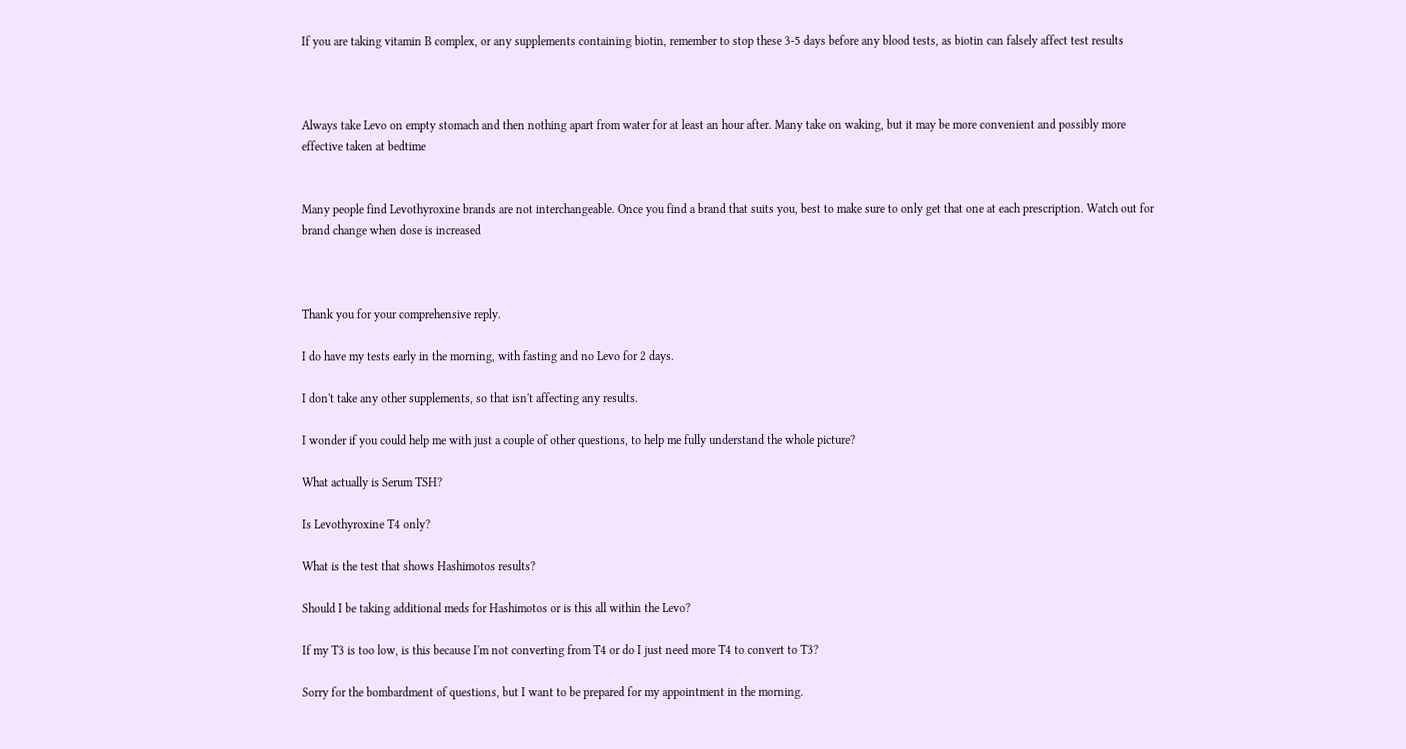If you are taking vitamin B complex, or any supplements containing biotin, remember to stop these 3-5 days before any blood tests, as biotin can falsely affect test results



Always take Levo on empty stomach and then nothing apart from water for at least an hour after. Many take on waking, but it may be more convenient and possibly more effective taken at bedtime


Many people find Levothyroxine brands are not interchangeable. Once you find a brand that suits you, best to make sure to only get that one at each prescription. Watch out for brand change when dose is increased



Thank you for your comprehensive reply.

I do have my tests early in the morning, with fasting and no Levo for 2 days.

I don't take any other supplements, so that isn't affecting any results.

I wonder if you could help me with just a couple of other questions, to help me fully understand the whole picture?

What actually is Serum TSH?

Is Levothyroxine T4 only?

What is the test that shows Hashimotos results?

Should I be taking additional meds for Hashimotos or is this all within the Levo?

If my T3 is too low, is this because I'm not converting from T4 or do I just need more T4 to convert to T3?

Sorry for the bombardment of questions, but I want to be prepared for my appointment in the morning.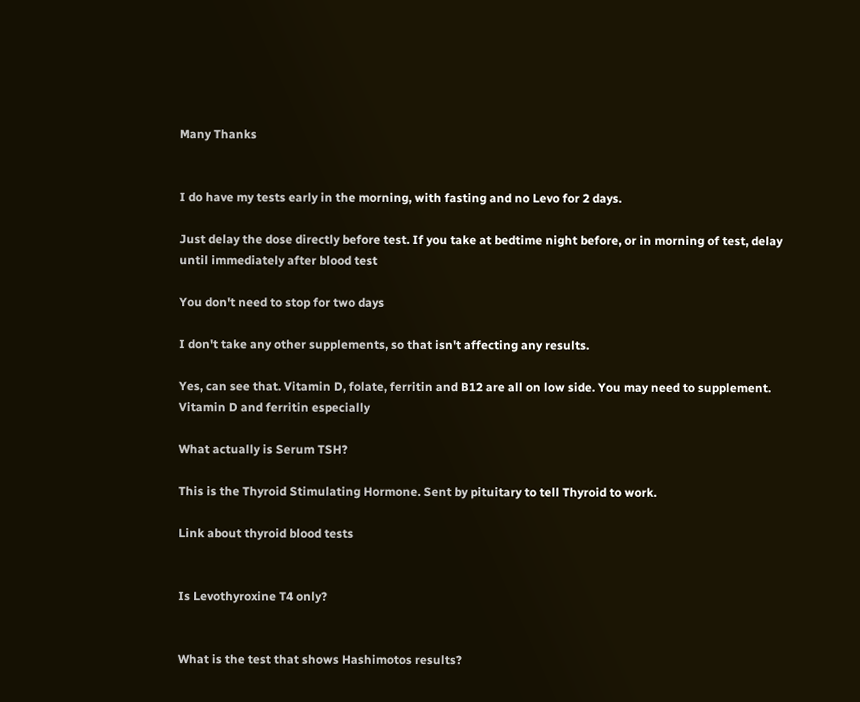Many Thanks


I do have my tests early in the morning, with fasting and no Levo for 2 days.

Just delay the dose directly before test. If you take at bedtime night before, or in morning of test, delay until immediately after blood test

You don't need to stop for two days

I don't take any other supplements, so that isn't affecting any results.

Yes, can see that. Vitamin D, folate, ferritin and B12 are all on low side. You may need to supplement. Vitamin D and ferritin especially

What actually is Serum TSH?

This is the Thyroid Stimulating Hormone. Sent by pituitary to tell Thyroid to work.

Link about thyroid blood tests


Is Levothyroxine T4 only?


What is the test that shows Hashimotos results?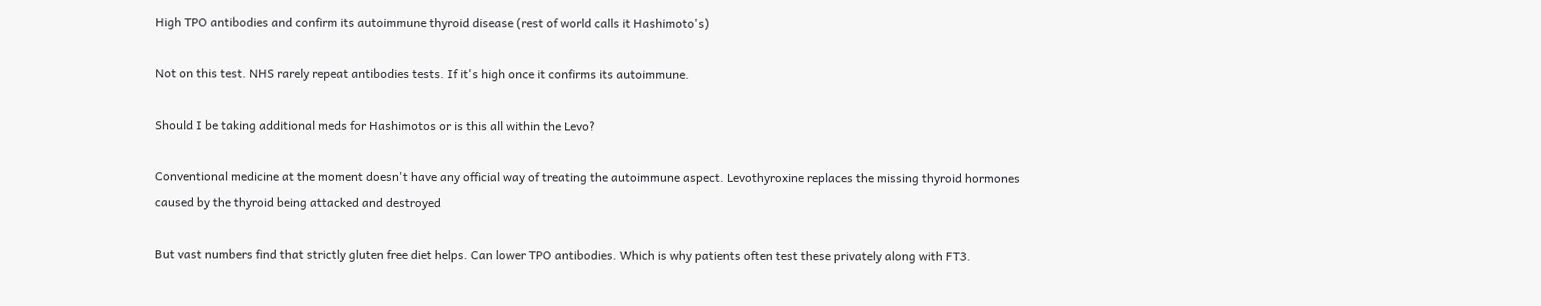High TPO antibodies and confirm its autoimmune thyroid disease (rest of world calls it Hashimoto's)

Not on this test. NHS rarely repeat antibodies tests. If it's high once it confirms its autoimmune.

Should I be taking additional meds for Hashimotos or is this all within the Levo?

Conventional medicine at the moment doesn't have any official way of treating the autoimmune aspect. Levothyroxine replaces the missing thyroid hormones caused by the thyroid being attacked and destroyed

But vast numbers find that strictly gluten free diet helps. Can lower TPO antibodies. Which is why patients often test these privately along with FT3.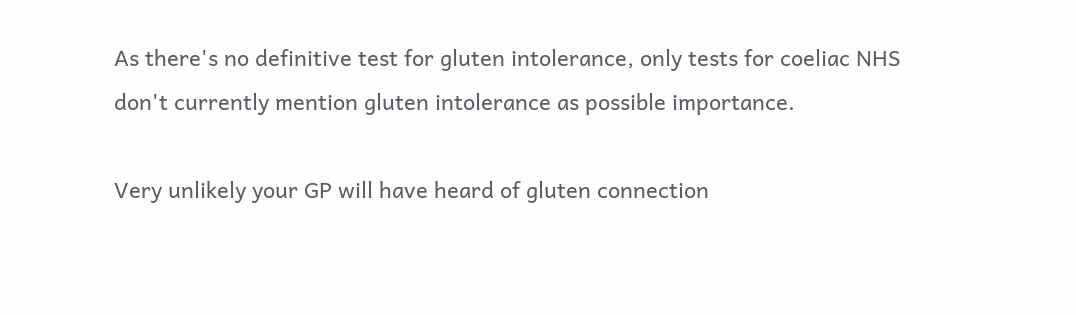As there's no definitive test for gluten intolerance, only tests for coeliac NHS don't currently mention gluten intolerance as possible importance.

Very unlikely your GP will have heard of gluten connection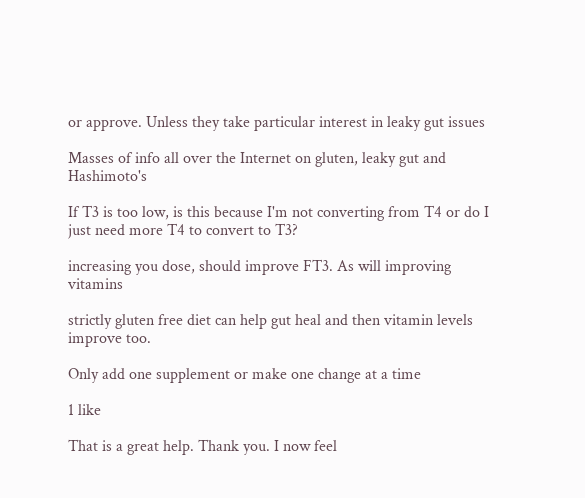or approve. Unless they take particular interest in leaky gut issues

Masses of info all over the Internet on gluten, leaky gut and Hashimoto's

If T3 is too low, is this because I'm not converting from T4 or do I just need more T4 to convert to T3?

increasing you dose, should improve FT3. As will improving vitamins

strictly gluten free diet can help gut heal and then vitamin levels improve too.

Only add one supplement or make one change at a time

1 like

That is a great help. Thank you. I now feel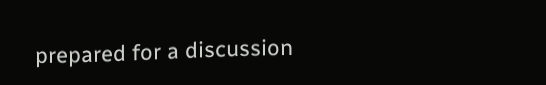prepared for a discussion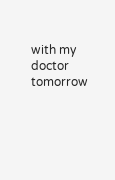with my doctor tomorrow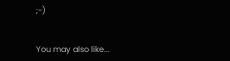;-)


You may also like...